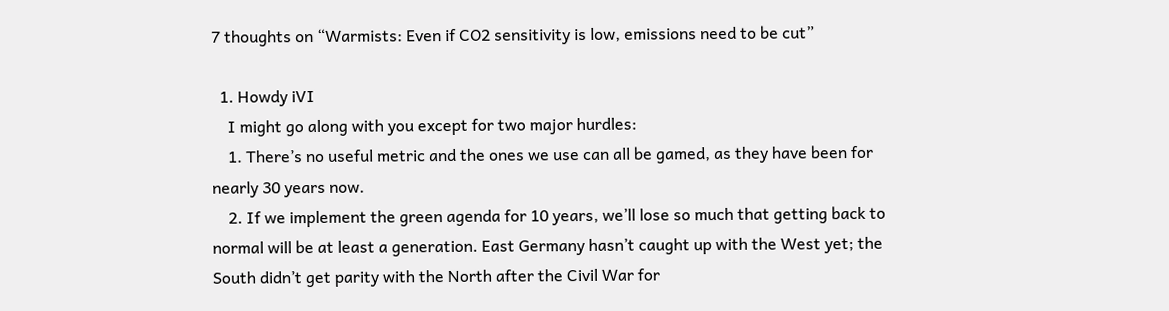7 thoughts on “Warmists: Even if CO2 sensitivity is low, emissions need to be cut”

  1. Howdy iVI
    I might go along with you except for two major hurdles:
    1. There’s no useful metric and the ones we use can all be gamed, as they have been for nearly 30 years now.
    2. If we implement the green agenda for 10 years, we’ll lose so much that getting back to normal will be at least a generation. East Germany hasn’t caught up with the West yet; the South didn’t get parity with the North after the Civil War for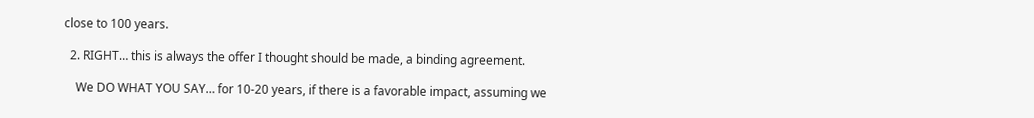close to 100 years.

  2. RIGHT… this is always the offer I thought should be made, a binding agreement.

    We DO WHAT YOU SAY… for 10-20 years, if there is a favorable impact, assuming we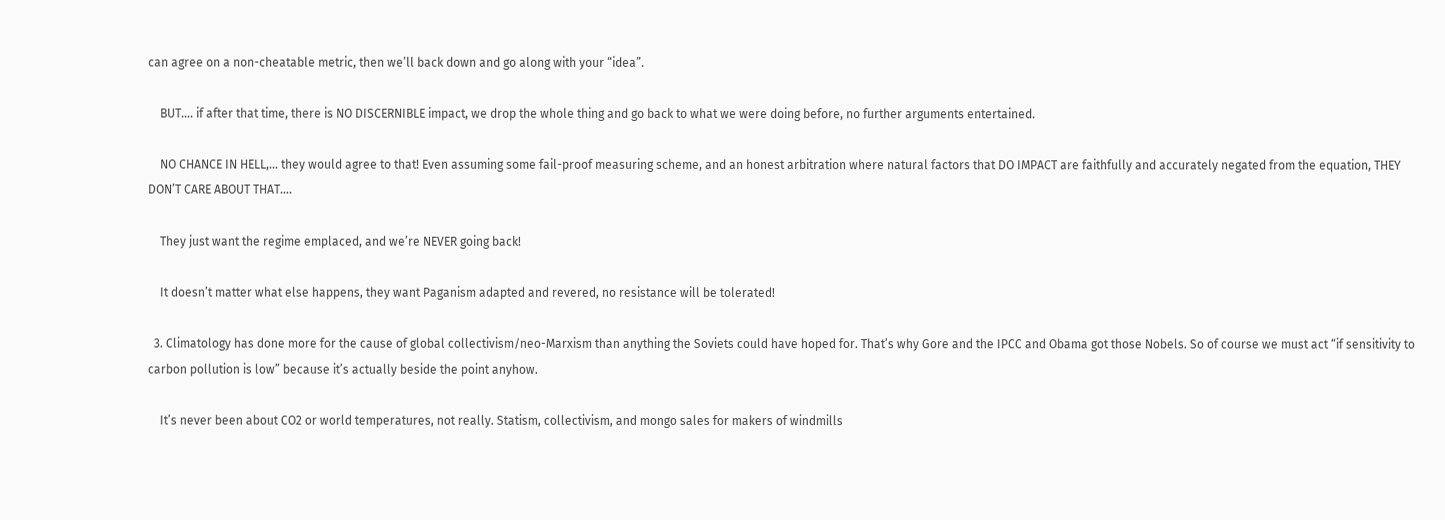can agree on a non-cheatable metric, then we’ll back down and go along with your “idea”.

    BUT…. if after that time, there is NO DISCERNIBLE impact, we drop the whole thing and go back to what we were doing before, no further arguments entertained.

    NO CHANCE IN HELL,… they would agree to that! Even assuming some fail-proof measuring scheme, and an honest arbitration where natural factors that DO IMPACT are faithfully and accurately negated from the equation, THEY DON’T CARE ABOUT THAT….

    They just want the regime emplaced, and we’re NEVER going back!

    It doesn’t matter what else happens, they want Paganism adapted and revered, no resistance will be tolerated!

  3. Climatology has done more for the cause of global collectivism/neo-Marxism than anything the Soviets could have hoped for. That’s why Gore and the IPCC and Obama got those Nobels. So of course we must act “if sensitivity to carbon pollution is low” because it’s actually beside the point anyhow.

    It’s never been about CO2 or world temperatures, not really. Statism, collectivism, and mongo sales for makers of windmills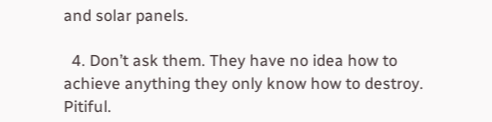and solar panels.

  4. Don’t ask them. They have no idea how to achieve anything they only know how to destroy. Pitiful.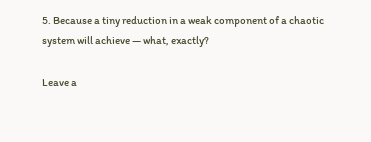5. Because a tiny reduction in a weak component of a chaotic system will achieve — what, exactly?

Leave a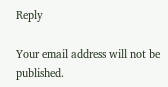Reply

Your email address will not be published.